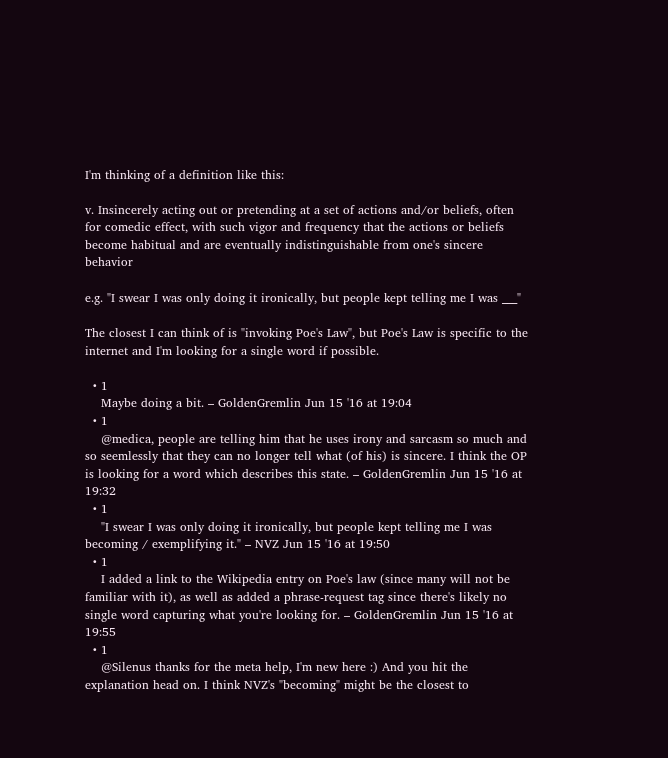I'm thinking of a definition like this:

v. Insincerely acting out or pretending at a set of actions and/or beliefs, often for comedic effect, with such vigor and frequency that the actions or beliefs become habitual and are eventually indistinguishable from one's sincere behavior

e.g. "I swear I was only doing it ironically, but people kept telling me I was ___"

The closest I can think of is "invoking Poe's Law", but Poe's Law is specific to the internet and I'm looking for a single word if possible.

  • 1
    Maybe doing a bit. – GoldenGremlin Jun 15 '16 at 19:04
  • 1
    @medica, people are telling him that he uses irony and sarcasm so much and so seemlessly that they can no longer tell what (of his) is sincere. I think the OP is looking for a word which describes this state. – GoldenGremlin Jun 15 '16 at 19:32
  • 1
    "I swear I was only doing it ironically, but people kept telling me I was becoming / exemplifying it." – NVZ Jun 15 '16 at 19:50
  • 1
    I added a link to the Wikipedia entry on Poe's law (since many will not be familiar with it), as well as added a phrase-request tag since there's likely no single word capturing what you're looking for. – GoldenGremlin Jun 15 '16 at 19:55
  • 1
    @Silenus thanks for the meta help, I'm new here :) And you hit the explanation head on. I think NVZ's "becoming" might be the closest to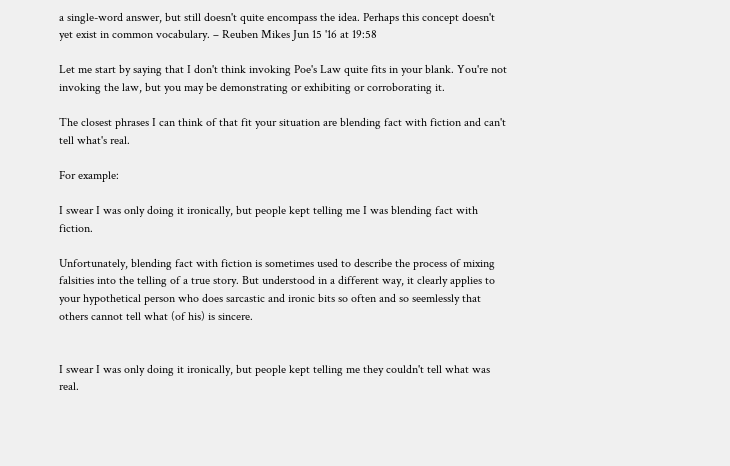a single-word answer, but still doesn't quite encompass the idea. Perhaps this concept doesn't yet exist in common vocabulary. – Reuben Mikes Jun 15 '16 at 19:58

Let me start by saying that I don't think invoking Poe's Law quite fits in your blank. You're not invoking the law, but you may be demonstrating or exhibiting or corroborating it.

The closest phrases I can think of that fit your situation are blending fact with fiction and can't tell what's real.

For example:

I swear I was only doing it ironically, but people kept telling me I was blending fact with fiction.

Unfortunately, blending fact with fiction is sometimes used to describe the process of mixing falsities into the telling of a true story. But understood in a different way, it clearly applies to your hypothetical person who does sarcastic and ironic bits so often and so seemlessly that others cannot tell what (of his) is sincere.


I swear I was only doing it ironically, but people kept telling me they couldn't tell what was real.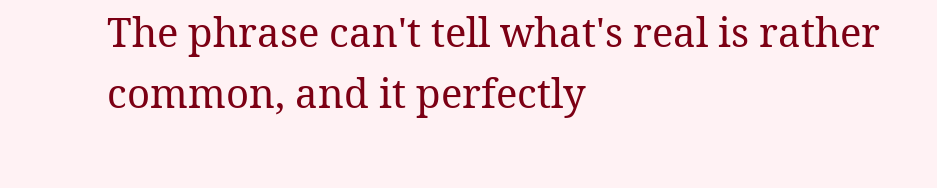The phrase can't tell what's real is rather common, and it perfectly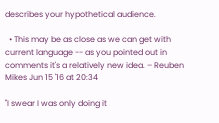describes your hypothetical audience.

  • This may be as close as we can get with current language -- as you pointed out in comments it's a relatively new idea. – Reuben Mikes Jun 15 '16 at 20:34

"I swear I was only doing it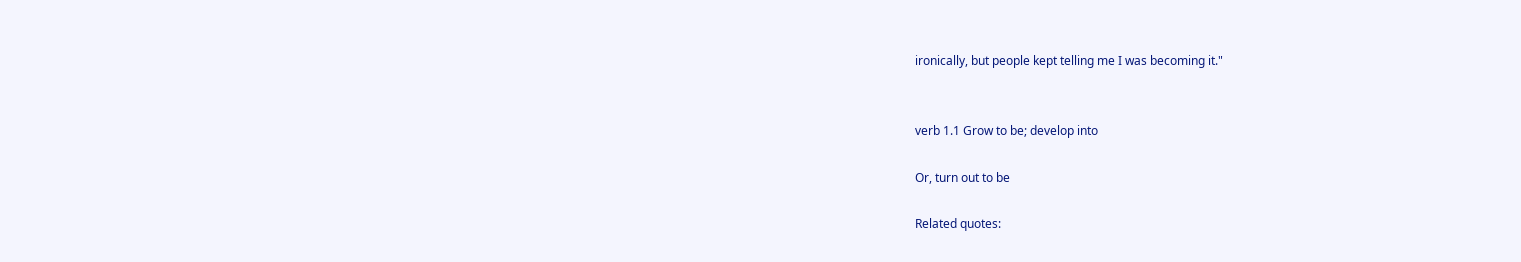ironically, but people kept telling me I was becoming it."


verb 1.1 Grow to be; develop into

Or, turn out to be

Related quotes: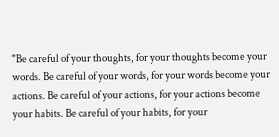"Be careful of your thoughts, for your thoughts become your words. Be careful of your words, for your words become your actions. Be careful of your actions, for your actions become your habits. Be careful of your habits, for your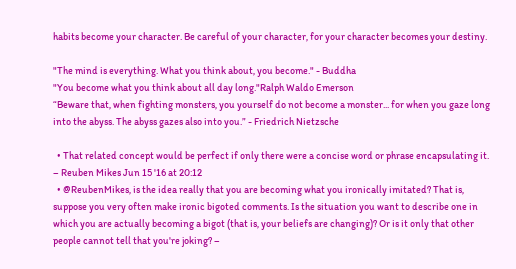habits become your character. Be careful of your character, for your character becomes your destiny.

"The mind is everything. What you think about, you become." - Buddha
"You become what you think about all day long."Ralph Waldo Emerson
“Beware that, when fighting monsters, you yourself do not become a monster... for when you gaze long into the abyss. The abyss gazes also into you.” - Friedrich Nietzsche

  • That related concept would be perfect if only there were a concise word or phrase encapsulating it. – Reuben Mikes Jun 15 '16 at 20:12
  • @ReubenMikes, is the idea really that you are becoming what you ironically imitated? That is, suppose you very often make ironic bigoted comments. Is the situation you want to describe one in which you are actually becoming a bigot (that is, your beliefs are changing)? Or is it only that other people cannot tell that you're joking? –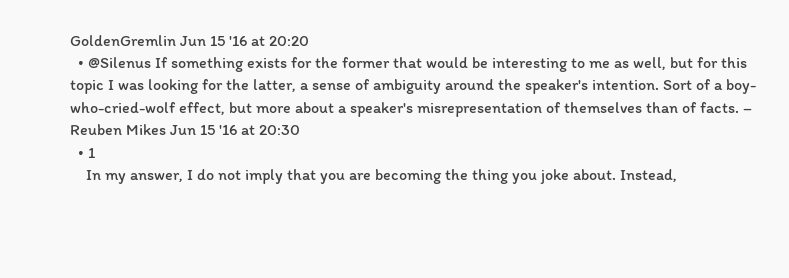GoldenGremlin Jun 15 '16 at 20:20
  • @Silenus If something exists for the former that would be interesting to me as well, but for this topic I was looking for the latter, a sense of ambiguity around the speaker's intention. Sort of a boy-who-cried-wolf effect, but more about a speaker's misrepresentation of themselves than of facts. – Reuben Mikes Jun 15 '16 at 20:30
  • 1
    In my answer, I do not imply that you are becoming the thing you joke about. Instead,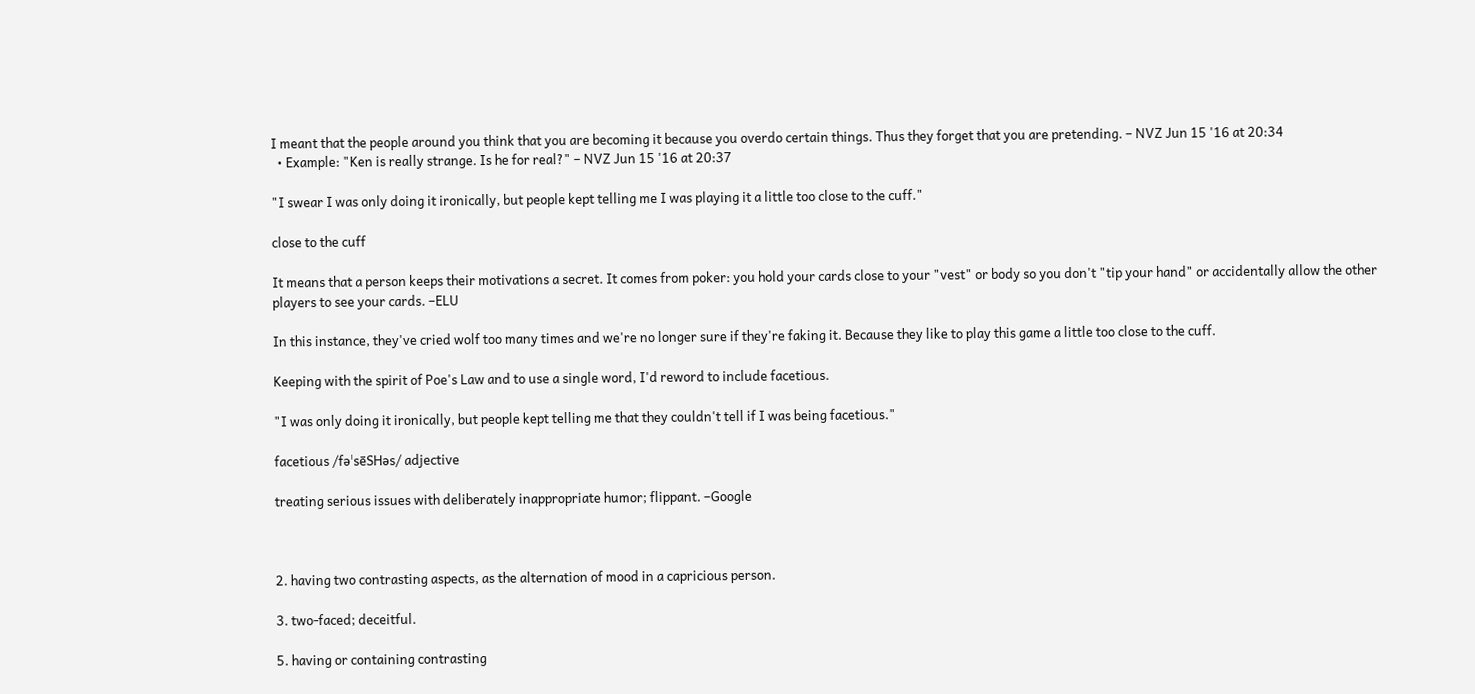I meant that the people around you think that you are becoming it because you overdo certain things. Thus they forget that you are pretending. – NVZ Jun 15 '16 at 20:34
  • Example: "Ken is really strange. Is he for real?" – NVZ Jun 15 '16 at 20:37

"I swear I was only doing it ironically, but people kept telling me I was playing it a little too close to the cuff."

close to the cuff

It means that a person keeps their motivations a secret. It comes from poker: you hold your cards close to your "vest" or body so you don't "tip your hand" or accidentally allow the other players to see your cards. –ELU

In this instance, they've cried wolf too many times and we're no longer sure if they're faking it. Because they like to play this game a little too close to the cuff.

Keeping with the spirit of Poe's Law and to use a single word, I'd reword to include facetious.

"I was only doing it ironically, but people kept telling me that they couldn't tell if I was being facetious."

facetious /fəˈsēSHəs/ adjective

treating serious issues with deliberately inappropriate humor; flippant. –Google



2. having two contrasting aspects, as the alternation of mood in a capricious person.

3. two-faced; deceitful.

5. having or containing contrasting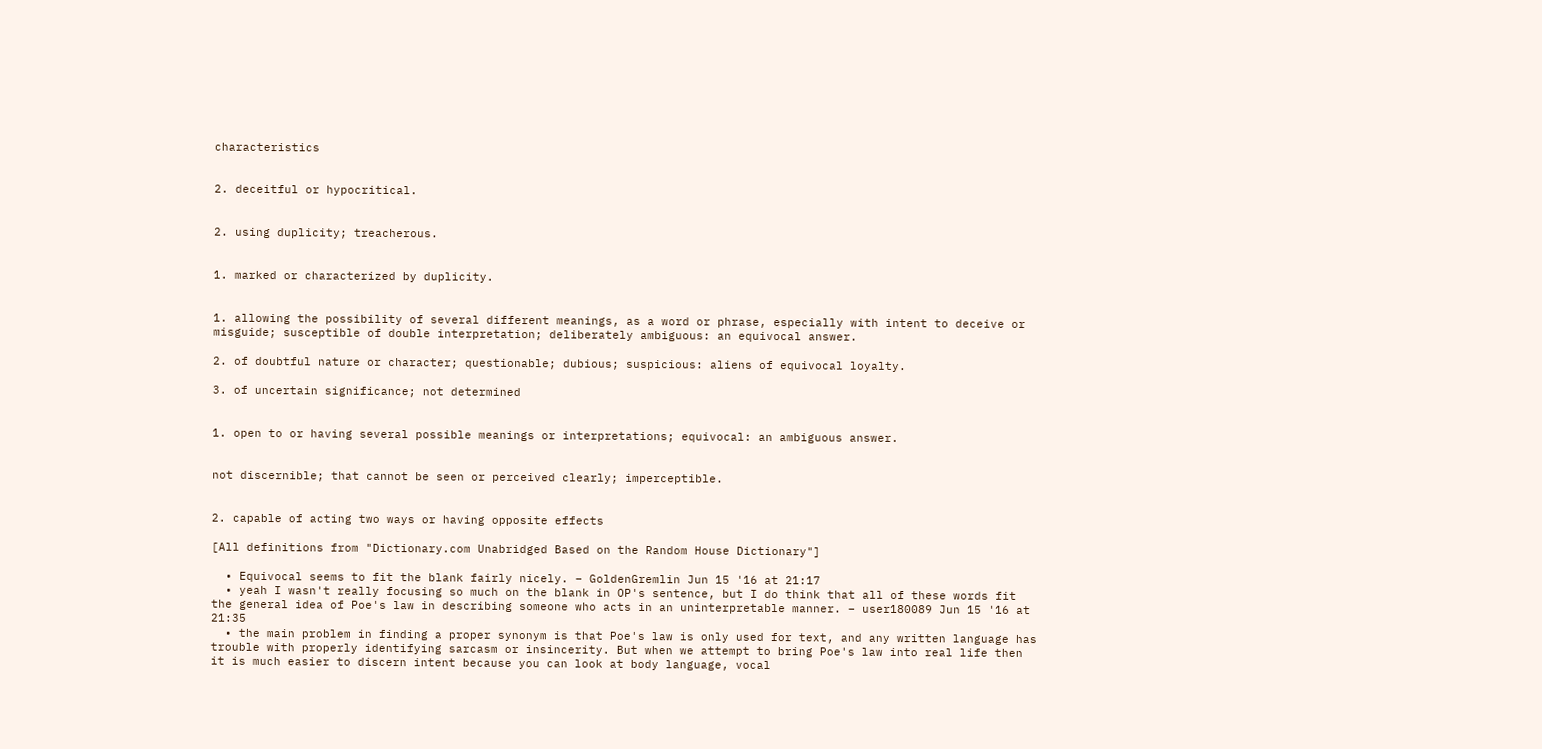characteristics


2. deceitful or hypocritical.


2. using duplicity; treacherous.


1. marked or characterized by duplicity.


1. allowing the possibility of several different meanings, as a word or phrase, especially with intent to deceive or misguide; susceptible of double interpretation; deliberately ambiguous: an equivocal answer.

2. of doubtful nature or character; questionable; dubious; suspicious: aliens of equivocal loyalty.

3. of uncertain significance; not determined


1. open to or having several possible meanings or interpretations; equivocal: an ambiguous answer.


not discernible; that cannot be seen or perceived clearly; imperceptible.


2. capable of acting two ways or having opposite effects

[All definitions from "Dictionary.com Unabridged Based on the Random House Dictionary"]

  • Equivocal seems to fit the blank fairly nicely. – GoldenGremlin Jun 15 '16 at 21:17
  • yeah I wasn't really focusing so much on the blank in OP's sentence, but I do think that all of these words fit the general idea of Poe's law in describing someone who acts in an uninterpretable manner. – user180089 Jun 15 '16 at 21:35
  • the main problem in finding a proper synonym is that Poe's law is only used for text, and any written language has trouble with properly identifying sarcasm or insincerity. But when we attempt to bring Poe's law into real life then it is much easier to discern intent because you can look at body language, vocal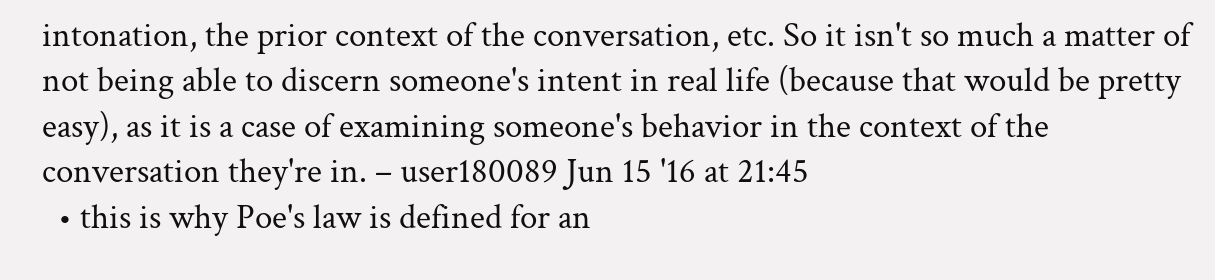intonation, the prior context of the conversation, etc. So it isn't so much a matter of not being able to discern someone's intent in real life (because that would be pretty easy), as it is a case of examining someone's behavior in the context of the conversation they're in. – user180089 Jun 15 '16 at 21:45
  • this is why Poe's law is defined for an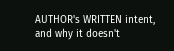AUTHOR's WRITTEN intent, and why it doesn't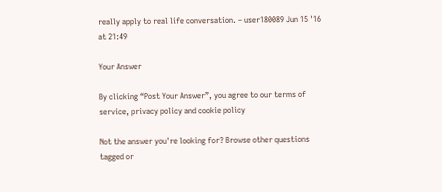really apply to real life conversation. – user180089 Jun 15 '16 at 21:49

Your Answer

By clicking “Post Your Answer”, you agree to our terms of service, privacy policy and cookie policy

Not the answer you're looking for? Browse other questions tagged or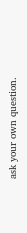ask your own question.